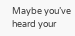Maybe you’ve heard your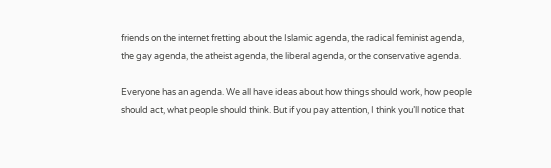friends on the internet fretting about the Islamic agenda, the radical feminist agenda, the gay agenda, the atheist agenda, the liberal agenda, or the conservative agenda.

Everyone has an agenda. We all have ideas about how things should work, how people should act, what people should think. But if you pay attention, I think you’ll notice that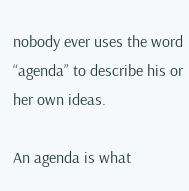nobody ever uses the word “agenda” to describe his or her own ideas.

An agenda is what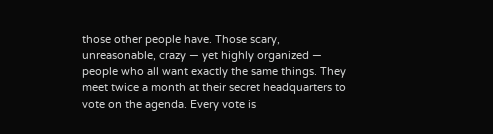those other people have. Those scary, unreasonable, crazy — yet highly organized — people who all want exactly the same things. They meet twice a month at their secret headquarters to vote on the agenda. Every vote is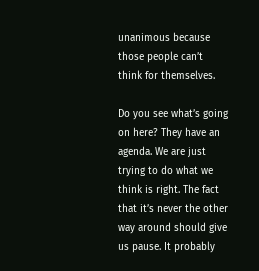unanimous because those people can’t think for themselves.

Do you see what’s going on here? They have an agenda. We are just trying to do what we think is right. The fact that it’s never the other way around should give us pause. It probably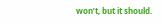won’t, but it should.